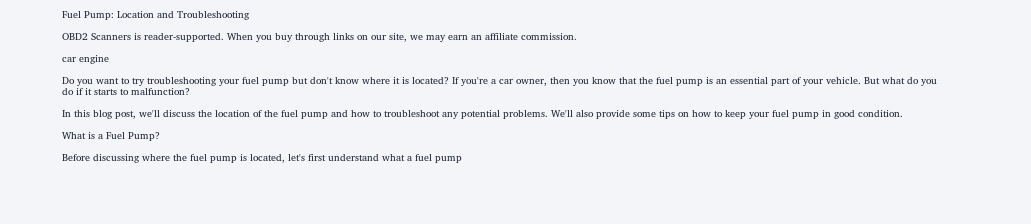Fuel Pump: Location and Troubleshooting

OBD2 Scanners is reader-supported. When you buy through links on our site, we may earn an affiliate commission.

car engine

Do you want to try troubleshooting your fuel pump but don't know where it is located? If you're a car owner, then you know that the fuel pump is an essential part of your vehicle. But what do you do if it starts to malfunction?

In this blog post, we'll discuss the location of the fuel pump and how to troubleshoot any potential problems. We'll also provide some tips on how to keep your fuel pump in good condition.

What is a Fuel Pump?

Before discussing where the fuel pump is located, let's first understand what a fuel pump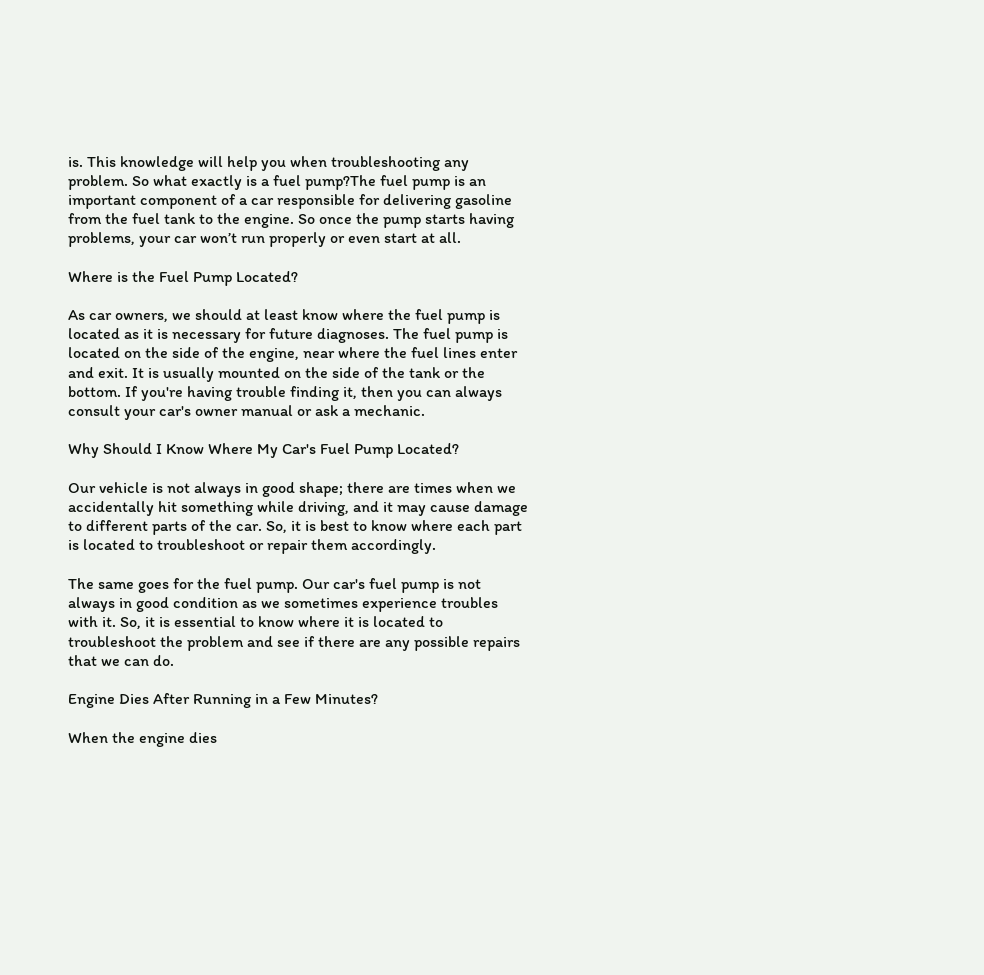is. This knowledge will help you when troubleshooting any problem. So what exactly is a fuel pump?The fuel pump is an important component of a car responsible for delivering gasoline from the fuel tank to the engine. So once the pump starts having problems, your car won’t run properly or even start at all.

Where is the Fuel Pump Located?

As car owners, we should at least know where the fuel pump is located as it is necessary for future diagnoses. The fuel pump is located on the side of the engine, near where the fuel lines enter and exit. It is usually mounted on the side of the tank or the bottom. If you're having trouble finding it, then you can always consult your car's owner manual or ask a mechanic.

Why Should I Know Where My Car's Fuel Pump Located?

Our vehicle is not always in good shape; there are times when we accidentally hit something while driving, and it may cause damage to different parts of the car. So, it is best to know where each part is located to troubleshoot or repair them accordingly.

The same goes for the fuel pump. Our car's fuel pump is not always in good condition as we sometimes experience troubles with it. So, it is essential to know where it is located to troubleshoot the problem and see if there are any possible repairs that we can do.

Engine Dies After Running in a Few Minutes?

When the engine dies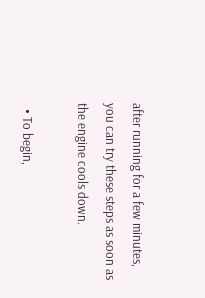after running for a few minutes, you can try these steps as soon as the engine cools down.

  • To begin,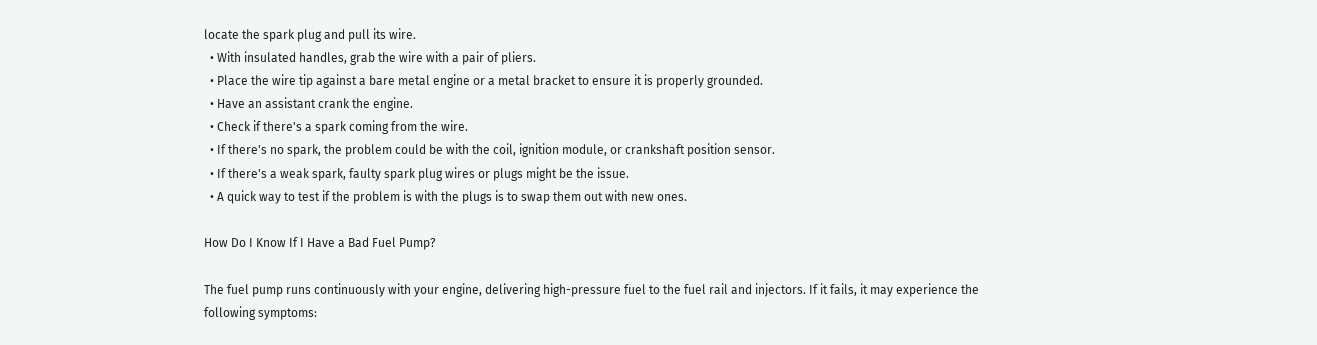locate the spark plug and pull its wire.
  • With insulated handles, grab the wire with a pair of pliers.
  • Place the wire tip against a bare metal engine or a metal bracket to ensure it is properly grounded.
  • Have an assistant crank the engine.
  • Check if there's a spark coming from the wire.
  • If there's no spark, the problem could be with the coil, ignition module, or crankshaft position sensor.
  • If there's a weak spark, faulty spark plug wires or plugs might be the issue.
  • A quick way to test if the problem is with the plugs is to swap them out with new ones.

How Do I Know If I Have a Bad Fuel Pump?

The fuel pump runs continuously with your engine, delivering high-pressure fuel to the fuel rail and injectors. If it fails, it may experience the following symptoms: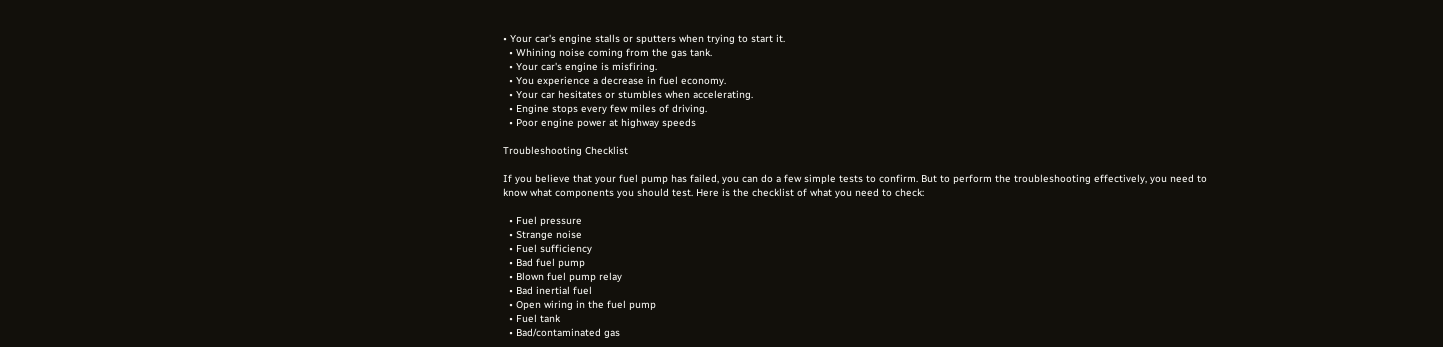• Your car's engine stalls or sputters when trying to start it.
  • Whining noise coming from the gas tank.
  • Your car's engine is misfiring.
  • You experience a decrease in fuel economy.
  • Your car hesitates or stumbles when accelerating.
  • Engine stops every few miles of driving.
  • Poor engine power at highway speeds

Troubleshooting Checklist

If you believe that your fuel pump has failed, you can do a few simple tests to confirm. But to perform the troubleshooting effectively, you need to know what components you should test. Here is the checklist of what you need to check:

  • Fuel pressure
  • Strange noise
  • Fuel sufficiency
  • Bad fuel pump
  • Blown fuel pump relay
  • Bad inertial fuel
  • Open wiring in the fuel pump
  • Fuel tank
  • Bad/contaminated gas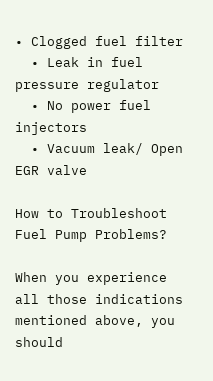• Clogged fuel filter
  • Leak in fuel pressure regulator
  • No power fuel injectors
  • Vacuum leak/ Open EGR valve

How to Troubleshoot Fuel Pump Problems?

When you experience all those indications mentioned above, you should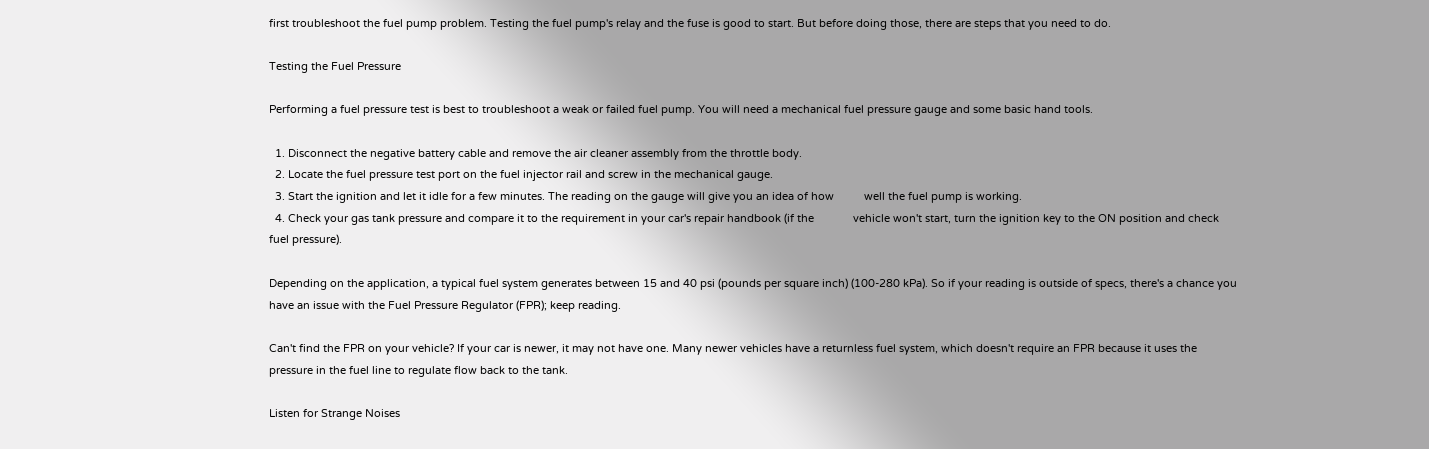first troubleshoot the fuel pump problem. Testing the fuel pump's relay and the fuse is good to start. But before doing those, there are steps that you need to do.

Testing the Fuel Pressure

Performing a fuel pressure test is best to troubleshoot a weak or failed fuel pump. You will need a mechanical fuel pressure gauge and some basic hand tools.

  1. Disconnect the negative battery cable and remove the air cleaner assembly from the throttle body.
  2. Locate the fuel pressure test port on the fuel injector rail and screw in the mechanical gauge.
  3. Start the ignition and let it idle for a few minutes. The reading on the gauge will give you an idea of how          well the fuel pump is working.
  4. Check your gas tank pressure and compare it to the requirement in your car's repair handbook (if the             vehicle won't start, turn the ignition key to the ON position and check fuel pressure).

Depending on the application, a typical fuel system generates between 15 and 40 psi (pounds per square inch) (100-280 kPa). So if your reading is outside of specs, there's a chance you have an issue with the Fuel Pressure Regulator (FPR); keep reading.

Can't find the FPR on your vehicle? If your car is newer, it may not have one. Many newer vehicles have a returnless fuel system, which doesn't require an FPR because it uses the pressure in the fuel line to regulate flow back to the tank.

Listen for Strange Noises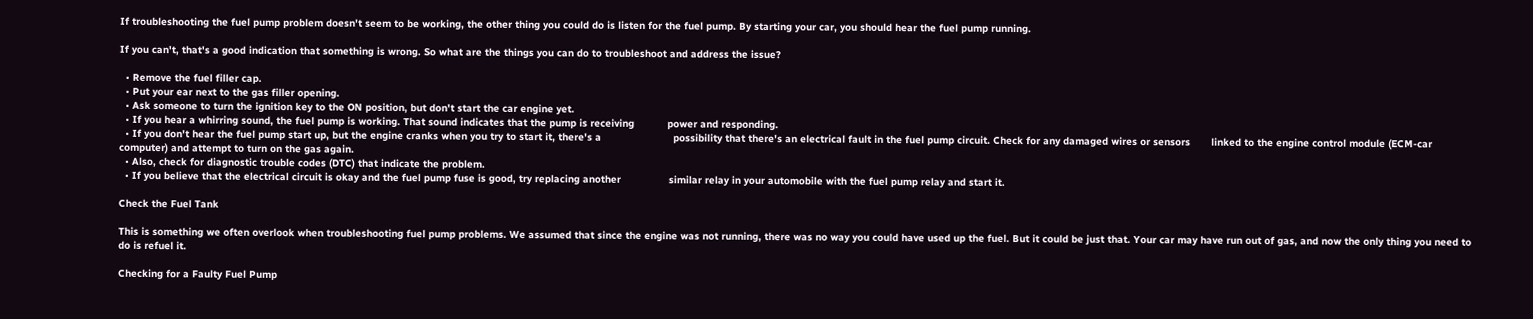If troubleshooting the fuel pump problem doesn't seem to be working, the other thing you could do is listen for the fuel pump. By starting your car, you should hear the fuel pump running.

If you can't, that's a good indication that something is wrong. So what are the things you can do to troubleshoot and address the issue?

  • Remove the fuel filler cap.
  • Put your ear next to the gas filler opening.
  • Ask someone to turn the ignition key to the ON position, but don't start the car engine yet.
  • If you hear a whirring sound, the fuel pump is working. That sound indicates that the pump is receiving           power and responding.
  • If you don't hear the fuel pump start up, but the engine cranks when you try to start it, there's a                        possibility that there's an electrical fault in the fuel pump circuit. Check for any damaged wires or sensors       linked to the engine control module (ECM-car computer) and attempt to turn on the gas again.
  • Also, check for diagnostic trouble codes (DTC) that indicate the problem.
  • If you believe that the electrical circuit is okay and the fuel pump fuse is good, try replacing another                similar relay in your automobile with the fuel pump relay and start it.

Check the Fuel Tank

This is something we often overlook when troubleshooting fuel pump problems. We assumed that since the engine was not running, there was no way you could have used up the fuel. But it could be just that. Your car may have run out of gas, and now the only thing you need to do is refuel it.

Checking for a Faulty Fuel Pump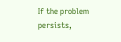If the problem persists,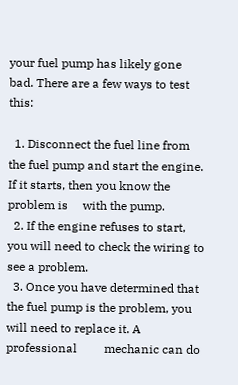your fuel pump has likely gone bad. There are a few ways to test this:

  1. Disconnect the fuel line from the fuel pump and start the engine. If it starts, then you know the problem is     with the pump.
  2. If the engine refuses to start, you will need to check the wiring to see a problem.
  3. Once you have determined that the fuel pump is the problem, you will need to replace it. A professional         mechanic can do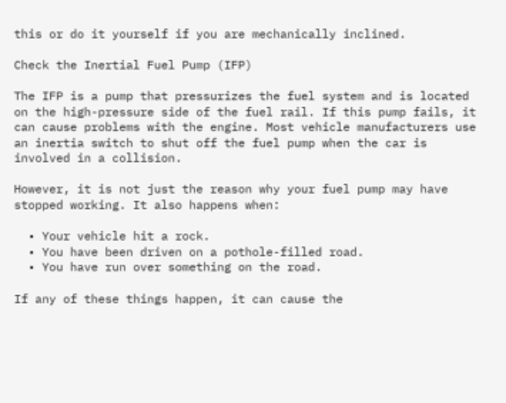this or do it yourself if you are mechanically inclined.

Check the Inertial Fuel Pump (IFP)

The IFP is a pump that pressurizes the fuel system and is located on the high-pressure side of the fuel rail. If this pump fails, it can cause problems with the engine. Most vehicle manufacturers use an inertia switch to shut off the fuel pump when the car is involved in a collision.

However, it is not just the reason why your fuel pump may have stopped working. It also happens when:

  • Your vehicle hit a rock.
  • You have been driven on a pothole-filled road.
  • You have run over something on the road.

If any of these things happen, it can cause the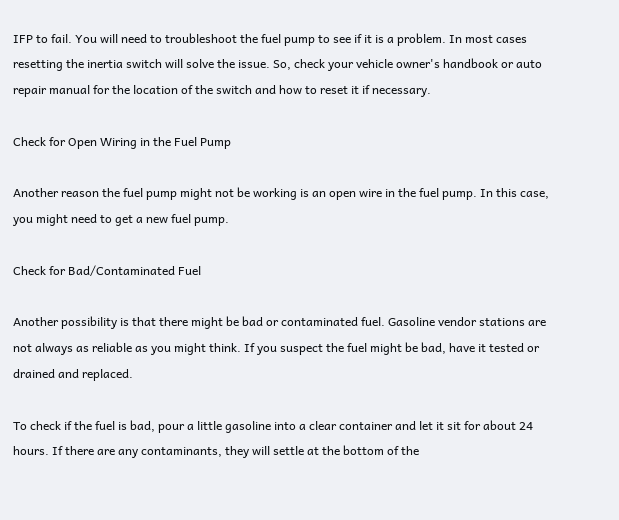IFP to fail. You will need to troubleshoot the fuel pump to see if it is a problem. In most cases resetting the inertia switch will solve the issue. So, check your vehicle owner's handbook or auto repair manual for the location of the switch and how to reset it if necessary.

Check for Open Wiring in the Fuel Pump

Another reason the fuel pump might not be working is an open wire in the fuel pump. In this case, you might need to get a new fuel pump.

Check for Bad/Contaminated Fuel

Another possibility is that there might be bad or contaminated fuel. Gasoline vendor stations are not always as reliable as you might think. If you suspect the fuel might be bad, have it tested or drained and replaced.

To check if the fuel is bad, pour a little gasoline into a clear container and let it sit for about 24 hours. If there are any contaminants, they will settle at the bottom of the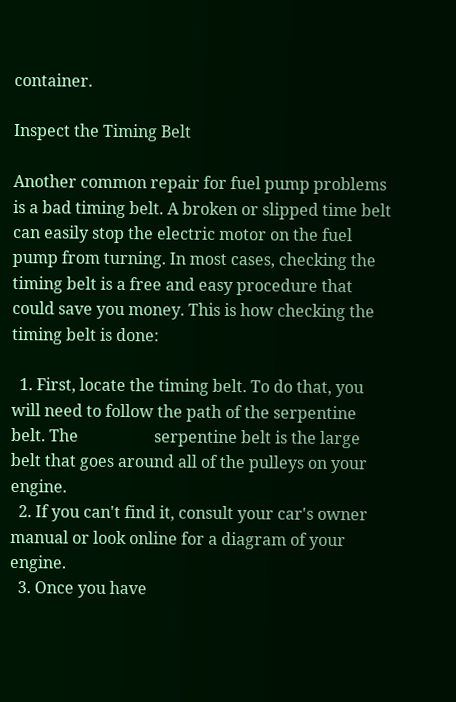container.

Inspect the Timing Belt

Another common repair for fuel pump problems is a bad timing belt. A broken or slipped time belt can easily stop the electric motor on the fuel pump from turning. In most cases, checking the timing belt is a free and easy procedure that could save you money. This is how checking the timing belt is done:

  1. First, locate the timing belt. To do that, you will need to follow the path of the serpentine belt. The                   serpentine belt is the large belt that goes around all of the pulleys on your engine.
  2. If you can't find it, consult your car's owner manual or look online for a diagram of your engine.
  3. Once you have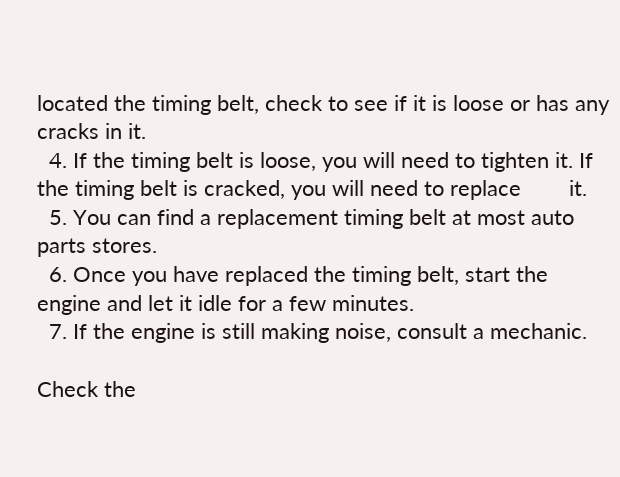located the timing belt, check to see if it is loose or has any cracks in it.
  4. If the timing belt is loose, you will need to tighten it. If the timing belt is cracked, you will need to replace        it.
  5. You can find a replacement timing belt at most auto parts stores.
  6. Once you have replaced the timing belt, start the engine and let it idle for a few minutes.
  7. If the engine is still making noise, consult a mechanic.

Check the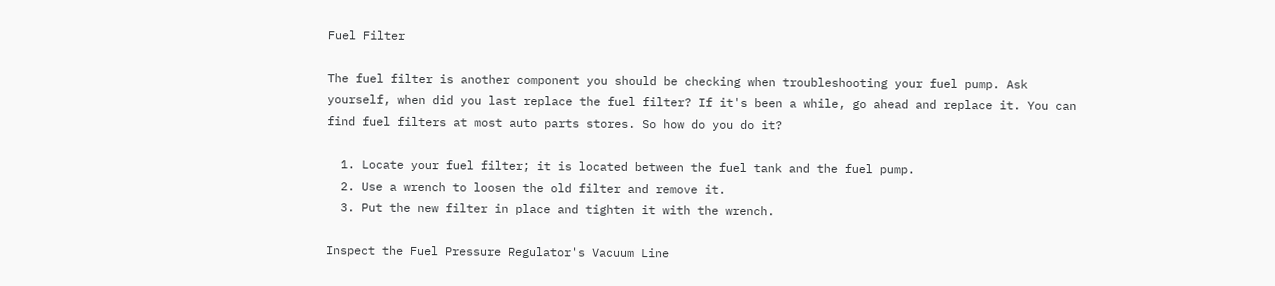Fuel Filter

The fuel filter is another component you should be checking when troubleshooting your fuel pump. Ask yourself, when did you last replace the fuel filter? If it's been a while, go ahead and replace it. You can find fuel filters at most auto parts stores. So how do you do it?

  1. Locate your fuel filter; it is located between the fuel tank and the fuel pump.
  2. Use a wrench to loosen the old filter and remove it.
  3. Put the new filter in place and tighten it with the wrench.

Inspect the Fuel Pressure Regulator's Vacuum Line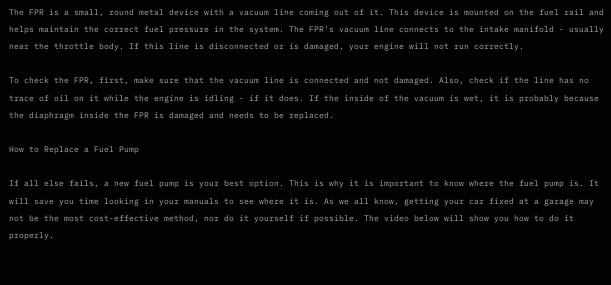The FPR is a small, round metal device with a vacuum line coming out of it. This device is mounted on the fuel rail and helps maintain the correct fuel pressure in the system. The FPR’s vacuum line connects to the intake manifold - usually near the throttle body. If this line is disconnected or is damaged, your engine will not run correctly.

To check the FPR, first, make sure that the vacuum line is connected and not damaged. Also, check if the line has no trace of oil on it while the engine is idling - if it does. If the inside of the vacuum is wet, it is probably because the diaphragm inside the FPR is damaged and needs to be replaced.

How to Replace a Fuel Pump

If all else fails, a new fuel pump is your best option. This is why it is important to know where the fuel pump is. It will save you time looking in your manuals to see where it is. As we all know, getting your car fixed at a garage may not be the most cost-effective method, nor do it yourself if possible. The video below will show you how to do it properly.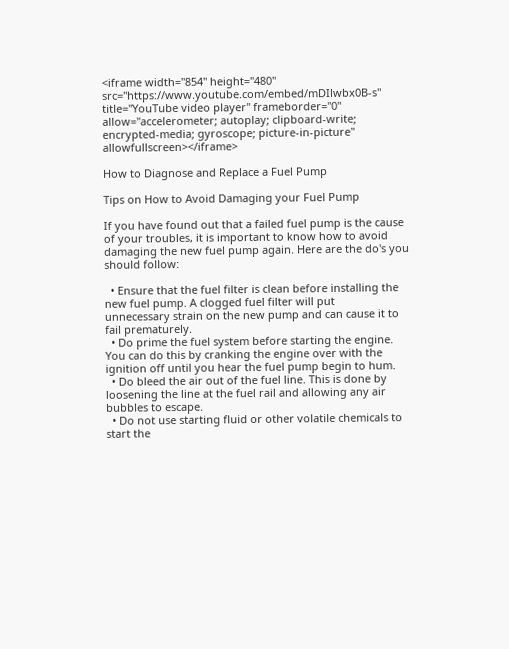<iframe width="854" height="480" src="https://www.youtube.com/embed/mDIlwbx0B-s" title="YouTube video player" frameborder="0" allow="accelerometer; autoplay; clipboard-write; encrypted-media; gyroscope; picture-in-picture" allowfullscreen></iframe>

How to Diagnose and Replace a Fuel Pump

Tips on How to Avoid Damaging your Fuel Pump

If you have found out that a failed fuel pump is the cause of your troubles, it is important to know how to avoid damaging the new fuel pump again. Here are the do's you should follow:

  • Ensure that the fuel filter is clean before installing the new fuel pump. A clogged fuel filter will put                    unnecessary strain on the new pump and can cause it to fail prematurely.
  • Do prime the fuel system before starting the engine. You can do this by cranking the engine over with the       ignition off until you hear the fuel pump begin to hum.
  • Do bleed the air out of the fuel line. This is done by loosening the line at the fuel rail and allowing any air        bubbles to escape.
  • Do not use starting fluid or other volatile chemicals to start the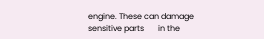engine. These can damage sensitive parts       in the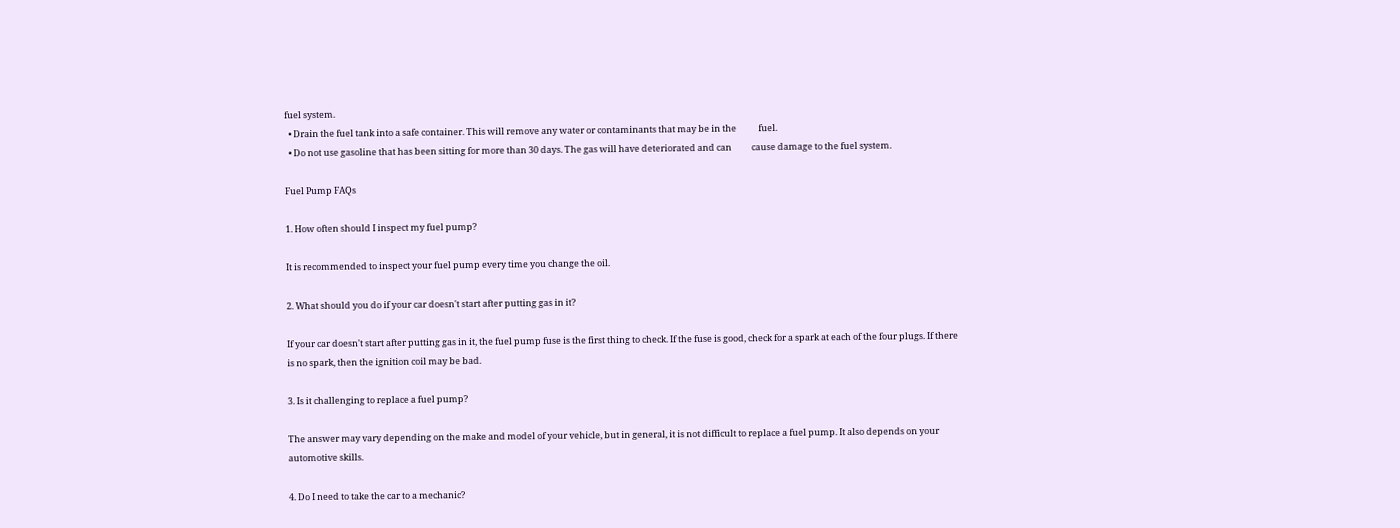fuel system.
  • Drain the fuel tank into a safe container. This will remove any water or contaminants that may be in the           fuel.
  • Do not use gasoline that has been sitting for more than 30 days. The gas will have deteriorated and can          cause damage to the fuel system.

Fuel Pump FAQs

1. How often should I inspect my fuel pump?

It is recommended to inspect your fuel pump every time you change the oil.

2. What should you do if your car doesn't start after putting gas in it?

If your car doesn't start after putting gas in it, the fuel pump fuse is the first thing to check. If the fuse is good, check for a spark at each of the four plugs. If there is no spark, then the ignition coil may be bad.

3. Is it challenging to replace a fuel pump?

The answer may vary depending on the make and model of your vehicle, but in general, it is not difficult to replace a fuel pump. It also depends on your automotive skills.

4. Do I need to take the car to a mechanic?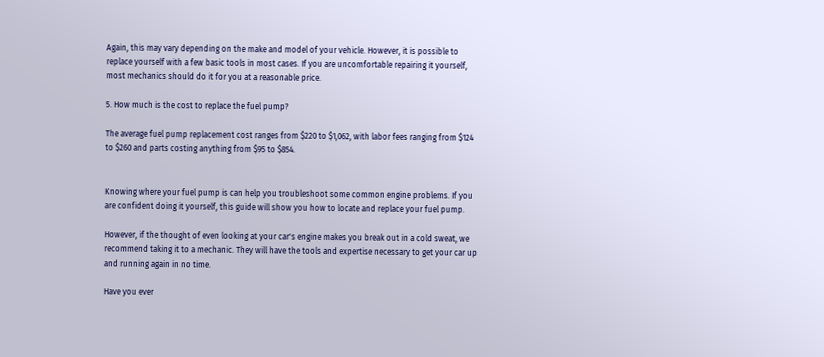Again, this may vary depending on the make and model of your vehicle. However, it is possible to replace yourself with a few basic tools in most cases. If you are uncomfortable repairing it yourself, most mechanics should do it for you at a reasonable price.

5. How much is the cost to replace the fuel pump?

The average fuel pump replacement cost ranges from $220 to $1,062, with labor fees ranging from $124 to $260 and parts costing anything from $95 to $854.


Knowing where your fuel pump is can help you troubleshoot some common engine problems. If you are confident doing it yourself, this guide will show you how to locate and replace your fuel pump.

However, if the thought of even looking at your car's engine makes you break out in a cold sweat, we recommend taking it to a mechanic. They will have the tools and expertise necessary to get your car up and running again in no time.

Have you ever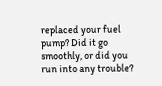replaced your fuel pump? Did it go smoothly, or did you run into any trouble?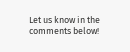Let us know in the comments below!